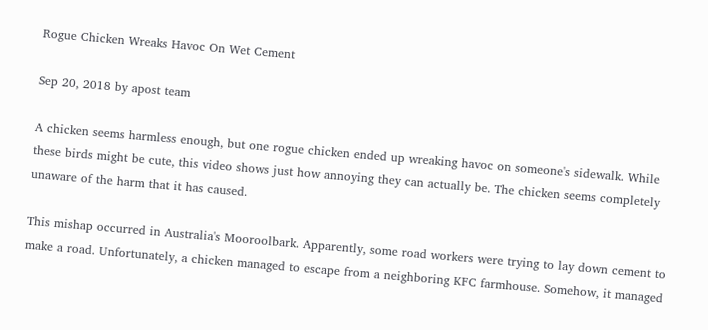Rogue Chicken Wreaks Havoc On Wet Cement

Sep 20, 2018 by apost team

A chicken seems harmless enough, but one rogue chicken ended up wreaking havoc on someone's sidewalk. While these birds might be cute, this video shows just how annoying they can actually be. The chicken seems completely unaware of the harm that it has caused.

This mishap occurred in Australia's Mooroolbark. Apparently, some road workers were trying to lay down cement to make a road. Unfortunately, a chicken managed to escape from a neighboring KFC farmhouse. Somehow, it managed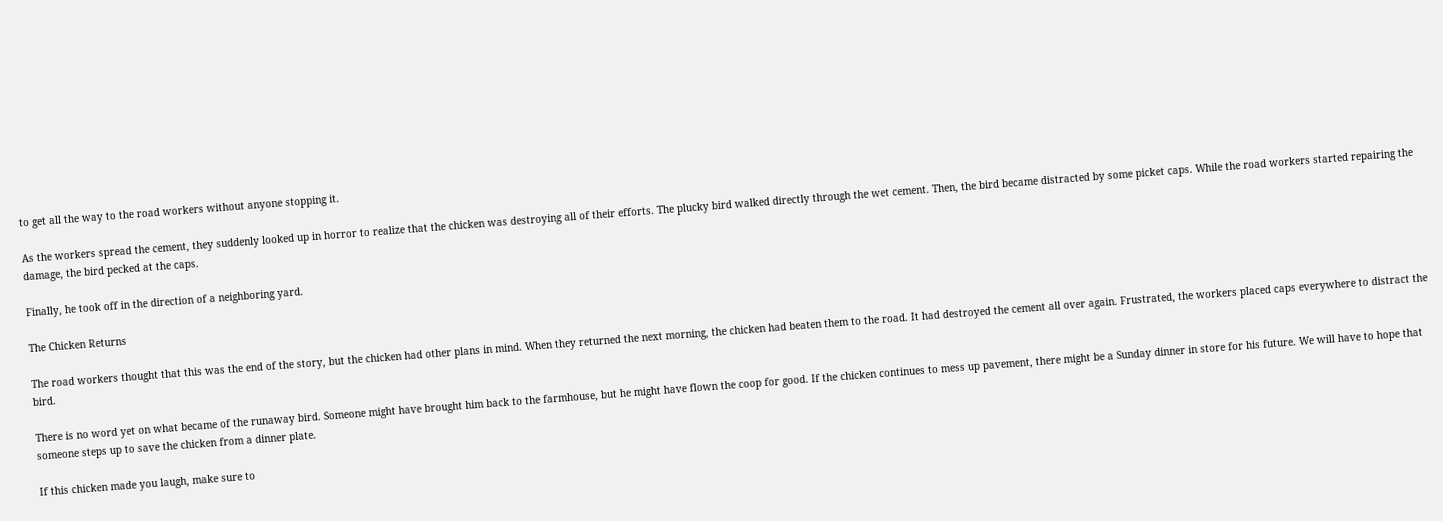to get all the way to the road workers without anyone stopping it.

As the workers spread the cement, they suddenly looked up in horror to realize that the chicken was destroying all of their efforts. The plucky bird walked directly through the wet cement. Then, the bird became distracted by some picket caps. While the road workers started repairing the damage, the bird pecked at the caps.

Finally, he took off in the direction of a neighboring yard.

The Chicken Returns

The road workers thought that this was the end of the story, but the chicken had other plans in mind. When they returned the next morning, the chicken had beaten them to the road. It had destroyed the cement all over again. Frustrated, the workers placed caps everywhere to distract the bird.

There is no word yet on what became of the runaway bird. Someone might have brought him back to the farmhouse, but he might have flown the coop for good. If the chicken continues to mess up pavement, there might be a Sunday dinner in store for his future. We will have to hope that someone steps up to save the chicken from a dinner plate.

If this chicken made you laugh, make sure to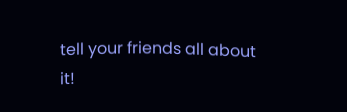tell your friends all about it!